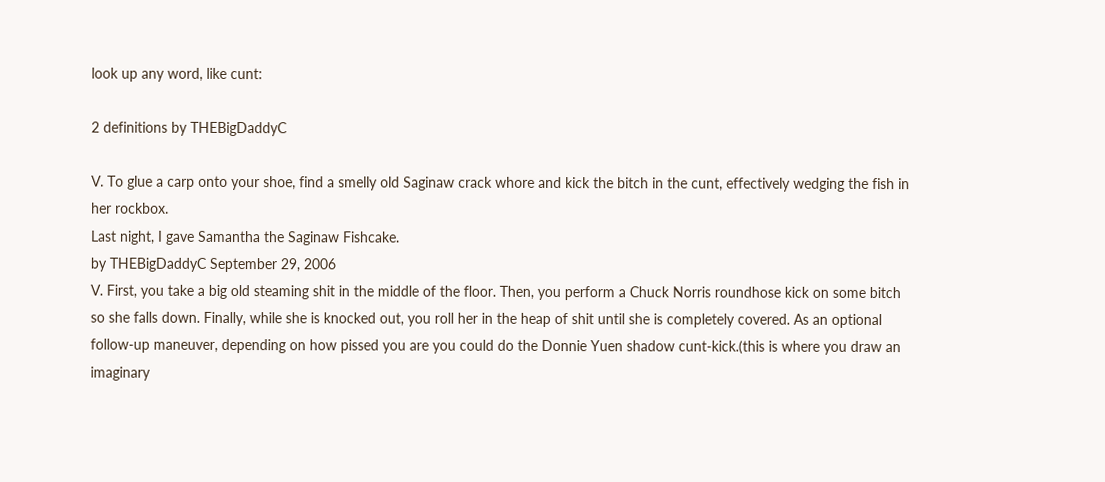look up any word, like cunt:

2 definitions by THEBigDaddyC

V. To glue a carp onto your shoe, find a smelly old Saginaw crack whore and kick the bitch in the cunt, effectively wedging the fish in her rockbox.
Last night, I gave Samantha the Saginaw Fishcake.
by THEBigDaddyC September 29, 2006
V. First, you take a big old steaming shit in the middle of the floor. Then, you perform a Chuck Norris roundhose kick on some bitch so she falls down. Finally, while she is knocked out, you roll her in the heap of shit until she is completely covered. As an optional follow-up maneuver, depending on how pissed you are you could do the Donnie Yuen shadow cunt-kick.(this is where you draw an imaginary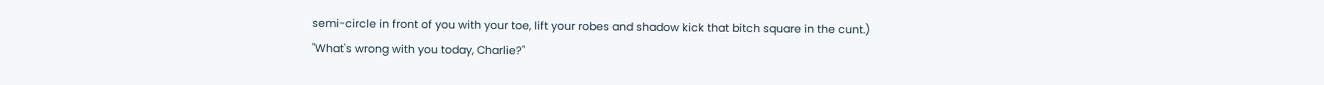semi-circle in front of you with your toe, lift your robes and shadow kick that bitch square in the cunt.)
"What's wrong with you today, Charlie?"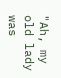"Ah, my old lady was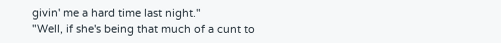givin' me a hard time last night."
"Well, if she's being that much of a cunt to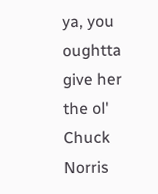ya, you oughtta give her the ol' Chuck Norris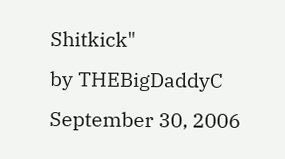Shitkick"
by THEBigDaddyC September 30, 2006